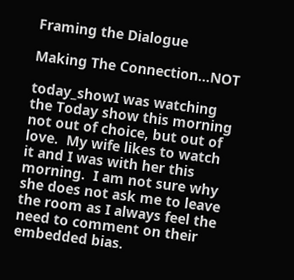Framing the Dialogue

Making The Connection…NOT

today_showI was watching the Today show this morning not out of choice, but out of love.  My wife likes to watch it and I was with her this morning.  I am not sure why she does not ask me to leave the room as I always feel the need to comment on their embedded bias.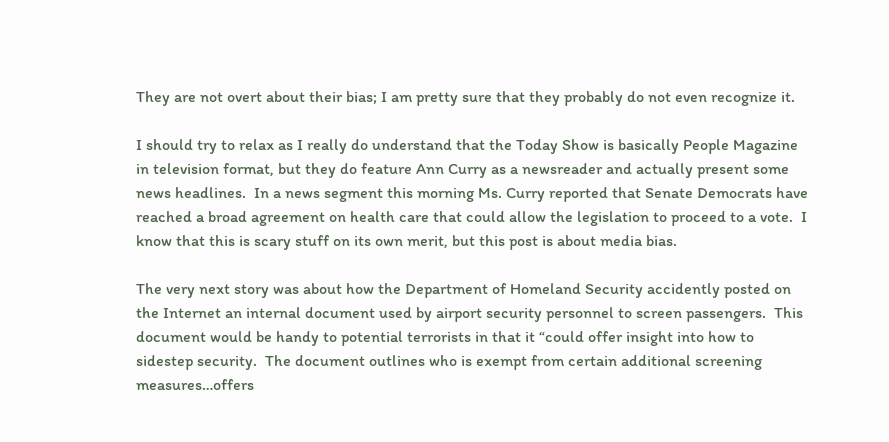They are not overt about their bias; I am pretty sure that they probably do not even recognize it.

I should try to relax as I really do understand that the Today Show is basically People Magazine in television format, but they do feature Ann Curry as a newsreader and actually present some news headlines.  In a news segment this morning Ms. Curry reported that Senate Democrats have reached a broad agreement on health care that could allow the legislation to proceed to a vote.  I know that this is scary stuff on its own merit, but this post is about media bias.

The very next story was about how the Department of Homeland Security accidently posted on the Internet an internal document used by airport security personnel to screen passengers.  This document would be handy to potential terrorists in that it “could offer insight into how to sidestep security.  The document outlines who is exempt from certain additional screening measures…offers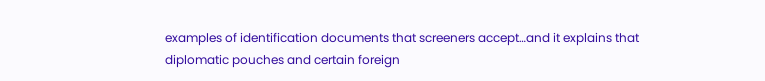examples of identification documents that screeners accept…and it explains that diplomatic pouches and certain foreign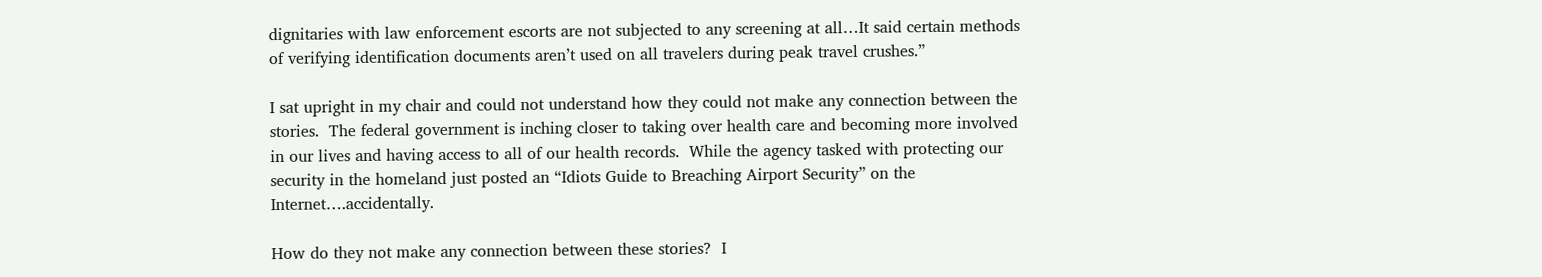dignitaries with law enforcement escorts are not subjected to any screening at all…It said certain methods of verifying identification documents aren’t used on all travelers during peak travel crushes.”

I sat upright in my chair and could not understand how they could not make any connection between the stories.  The federal government is inching closer to taking over health care and becoming more involved in our lives and having access to all of our health records.  While the agency tasked with protecting our security in the homeland just posted an “Idiots Guide to Breaching Airport Security” on the Internet….accidentally.

How do they not make any connection between these stories?  I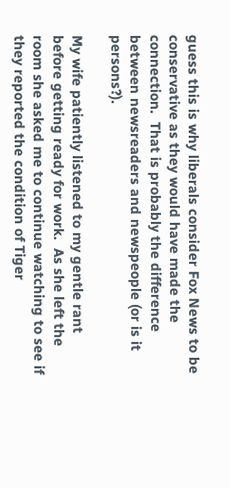guess this is why liberals consider Fox News to be conservative as they would have made the connection.  That is probably the difference between newsreaders and newspeople (or is it persons?).

My wife patiently listened to my gentle rant before getting ready for work.  As she left the room she asked me to continue watching to see if they reported the condition of Tiger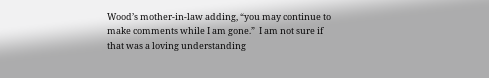Wood’s mother-in-law adding, “you may continue to make comments while I am gone.”  I am not sure if that was a loving understanding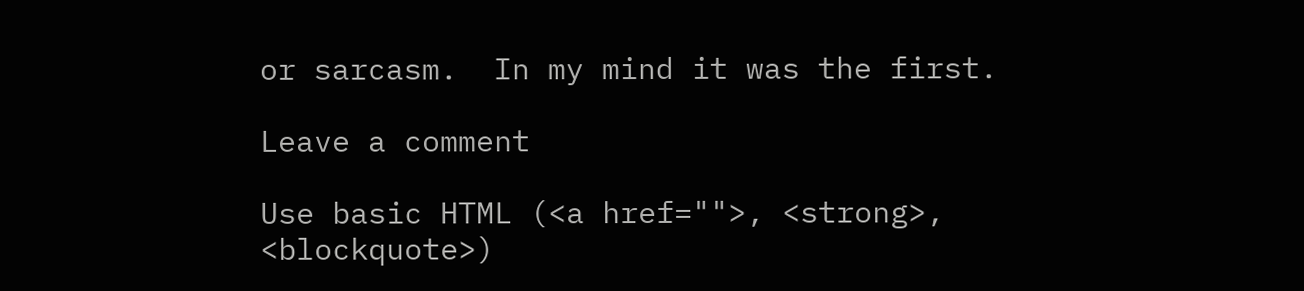or sarcasm.  In my mind it was the first.

Leave a comment

Use basic HTML (<a href="">, <strong>, <blockquote>)